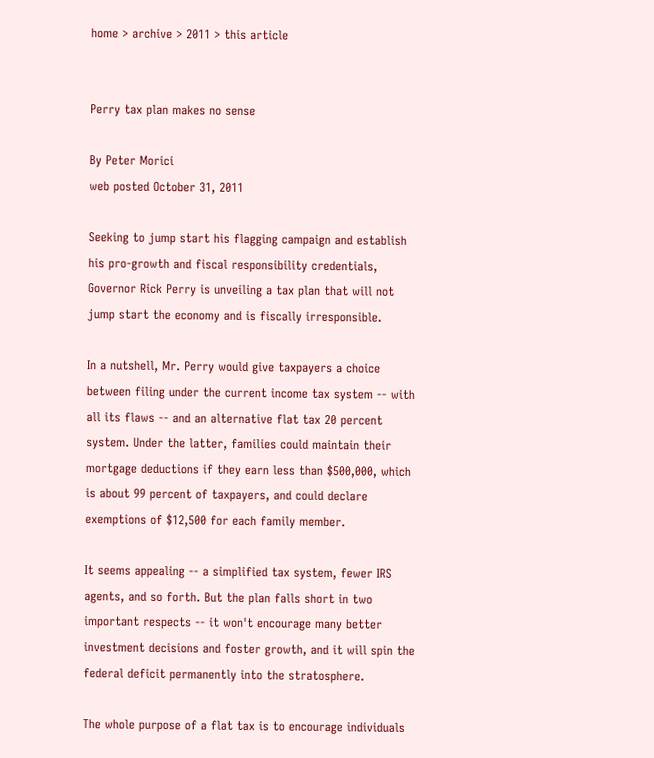home > archive > 2011 > this article


Perry tax plan makes no sense

By Peter Morici
web posted October 31, 2011

Seeking to jump start his flagging campaign and establish his pro-growth and fiscal responsibility credentials, Governor Rick Perry is unveiling a tax plan that will not jump start the economy and is fiscally irresponsible.

In a nutshell, Mr. Perry would give taxpayers a choice between filing under the current income tax system -- with all its flaws -- and an alternative flat tax 20 percent system. Under the latter, families could maintain their mortgage deductions if they earn less than $500,000, which is about 99 percent of taxpayers, and could declare exemptions of $12,500 for each family member.

It seems appealing -- a simplified tax system, fewer IRS agents, and so forth. But the plan falls short in two important respects -- it won't encourage many better investment decisions and foster growth, and it will spin the federal deficit permanently into the stratosphere.

The whole purpose of a flat tax is to encourage individuals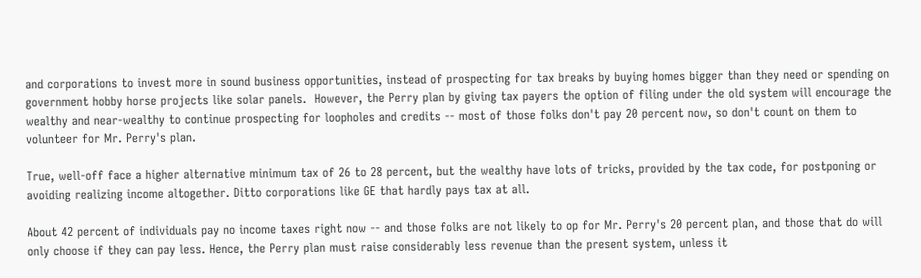and corporations to invest more in sound business opportunities, instead of prospecting for tax breaks by buying homes bigger than they need or spending on government hobby horse projects like solar panels.  However, the Perry plan by giving tax payers the option of filing under the old system will encourage the wealthy and near-wealthy to continue prospecting for loopholes and credits -- most of those folks don't pay 20 percent now, so don't count on them to volunteer for Mr. Perry's plan.

True, well-off face a higher alternative minimum tax of 26 to 28 percent, but the wealthy have lots of tricks, provided by the tax code, for postponing or avoiding realizing income altogether. Ditto corporations like GE that hardly pays tax at all.

About 42 percent of individuals pay no income taxes right now -- and those folks are not likely to op for Mr. Perry's 20 percent plan, and those that do will only choose if they can pay less. Hence, the Perry plan must raise considerably less revenue than the present system, unless it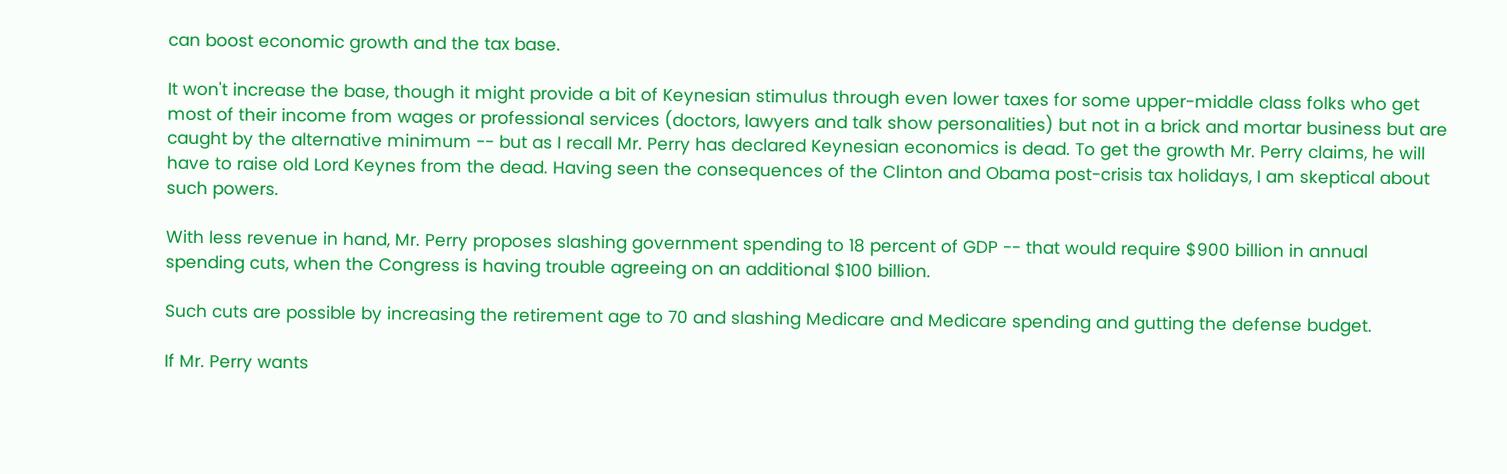can boost economic growth and the tax base.

It won't increase the base, though it might provide a bit of Keynesian stimulus through even lower taxes for some upper-middle class folks who get most of their income from wages or professional services (doctors, lawyers and talk show personalities) but not in a brick and mortar business but are caught by the alternative minimum -- but as I recall Mr. Perry has declared Keynesian economics is dead. To get the growth Mr. Perry claims, he will have to raise old Lord Keynes from the dead. Having seen the consequences of the Clinton and Obama post-crisis tax holidays, I am skeptical about such powers.

With less revenue in hand, Mr. Perry proposes slashing government spending to 18 percent of GDP -- that would require $900 billion in annual spending cuts, when the Congress is having trouble agreeing on an additional $100 billion.

Such cuts are possible by increasing the retirement age to 70 and slashing Medicare and Medicare spending and gutting the defense budget.

If Mr. Perry wants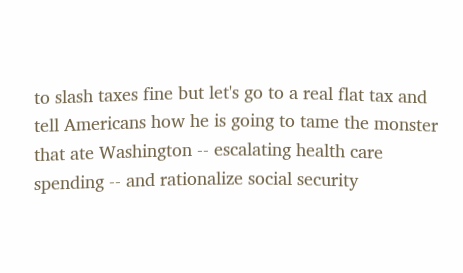to slash taxes fine but let's go to a real flat tax and tell Americans how he is going to tame the monster that ate Washington -- escalating health care spending -- and rationalize social security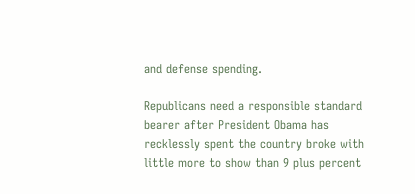and defense spending.

Republicans need a responsible standard bearer after President Obama has recklessly spent the country broke with little more to show than 9 plus percent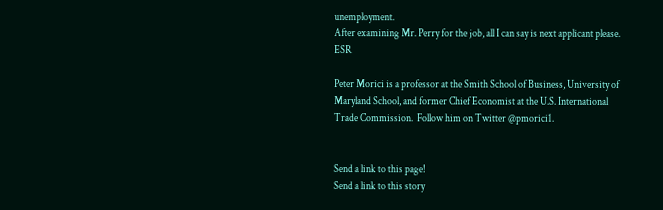unemployment.
After examining Mr. Perry for the job, all I can say is next applicant please. ESR

Peter Morici is a professor at the Smith School of Business, University of Maryland School, and former Chief Economist at the U.S. International Trade Commission.  Follow him on Twitter @pmorici1.


Send a link to this page!
Send a link to this story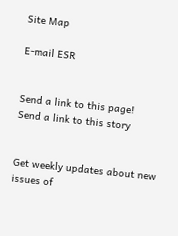Site Map

E-mail ESR


Send a link to this page!
Send a link to this story


Get weekly updates about new issues of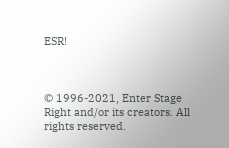ESR!



© 1996-2021, Enter Stage Right and/or its creators. All rights reserved.